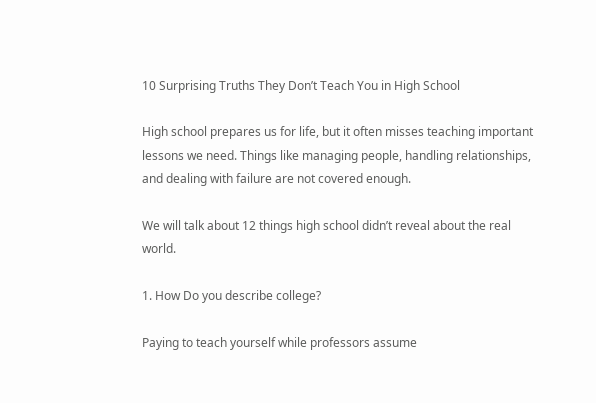10 Surprising Truths They Don’t Teach You in High School

High school prepares us for life, but it often misses teaching important lessons we need. Things like managing people, handling relationships, and dealing with failure are not covered enough.

We will talk about 12 things high school didn’t reveal about the real world.

1. How Do you describe college?

Paying to teach yourself while professors assume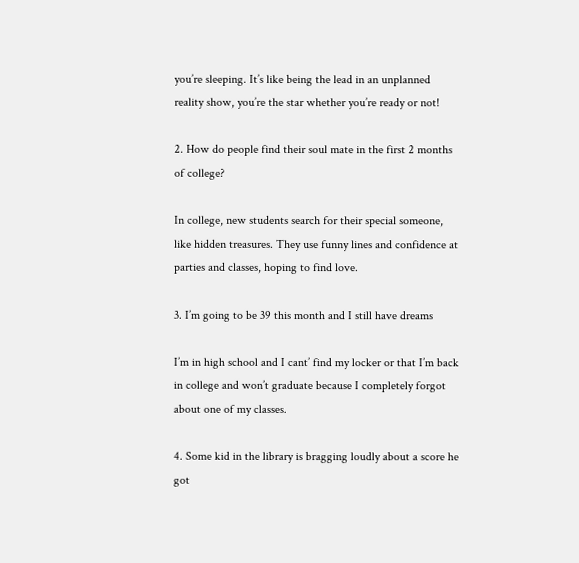you’re sleeping. It’s like being the lead in an unplanned reality show, you’re the star whether you’re ready or not!

2. How do people find their soul mate in the first 2 months of college?

In college, new students search for their special someone, like hidden treasures. They use funny lines and confidence at parties and classes, hoping to find love.

3. I’m going to be 39 this month and I still have dreams

I’m in high school and I cant’ find my locker or that I’m back in college and won’t graduate because I completely forgot about one of my classes.

4. Some kid in the library is bragging loudly about a score he got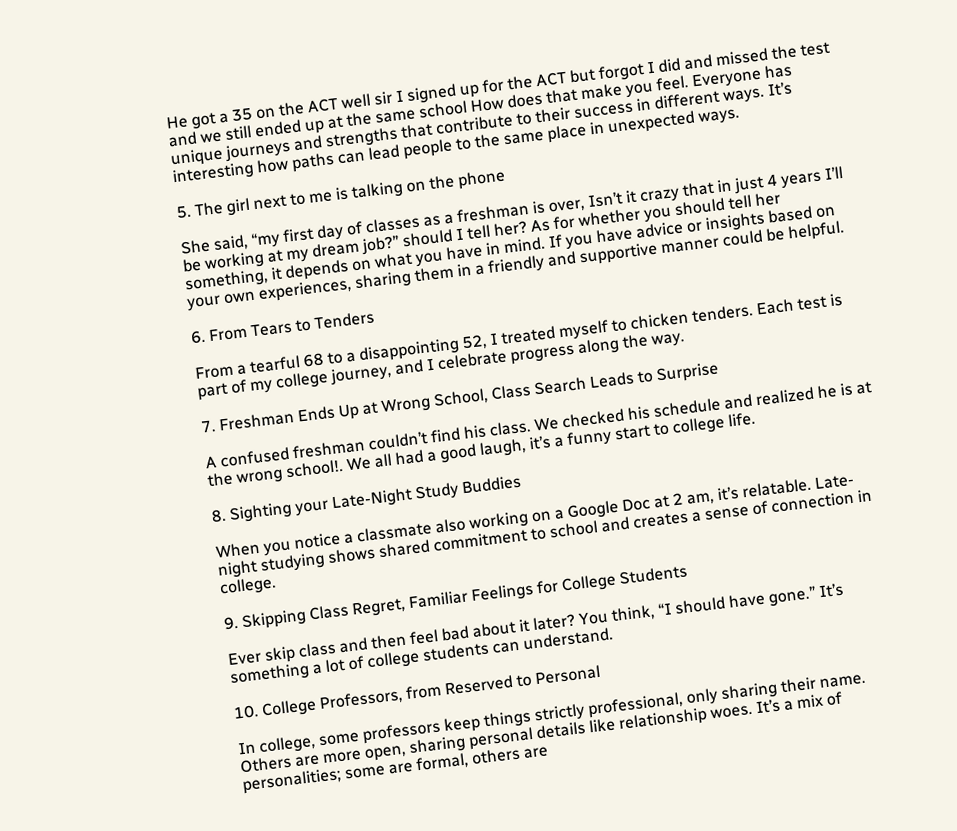He got a 35 on the ACT well sir I signed up for the ACT but forgot I did and missed the test and we still ended up at the same school How does that make you feel. Everyone has unique journeys and strengths that contribute to their success in different ways. It’s interesting how paths can lead people to the same place in unexpected ways.

5. The girl next to me is talking on the phone

She said, “my first day of classes as a freshman is over, Isn’t it crazy that in just 4 years I’ll be working at my dream job?” should I tell her? As for whether you should tell her something, it depends on what you have in mind. If you have advice or insights based on your own experiences, sharing them in a friendly and supportive manner could be helpful.

6. From Tears to Tenders

From a tearful 68 to a disappointing 52, I treated myself to chicken tenders. Each test is part of my college journey, and I celebrate progress along the way.

7. Freshman Ends Up at Wrong School, Class Search Leads to Surprise

A confused freshman couldn’t find his class. We checked his schedule and realized he is at the wrong school!. We all had a good laugh, it’s a funny start to college life.

8. Sighting your Late-Night Study Buddies

When you notice a classmate also working on a Google Doc at 2 am, it’s relatable. Late-night studying shows shared commitment to school and creates a sense of connection in college.

9. Skipping Class Regret, Familiar Feelings for College Students

Ever skip class and then feel bad about it later? You think, “I should have gone.” It’s something a lot of college students can understand.

10. College Professors, from Reserved to Personal

In college, some professors keep things strictly professional, only sharing their name. Others are more open, sharing personal details like relationship woes. It’s a mix of personalities; some are formal, others are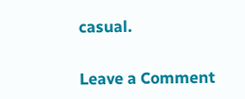casual.


Leave a Comment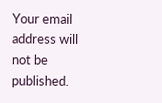Your email address will not be published.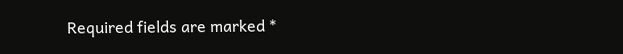Required fields are marked *